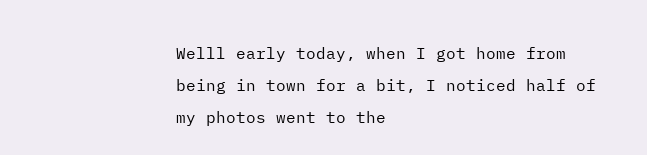Welll early today, when I got home from being in town for a bit, I noticed half of my photos went to the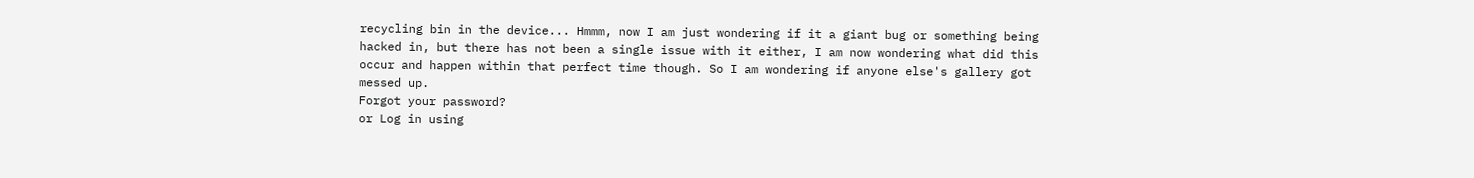recycling bin in the device... Hmmm, now I am just wondering if it a giant bug or something being hacked in, but there has not been a single issue with it either, I am now wondering what did this occur and happen within that perfect time though. So I am wondering if anyone else's gallery got messed up.
Forgot your password?
or Log in using